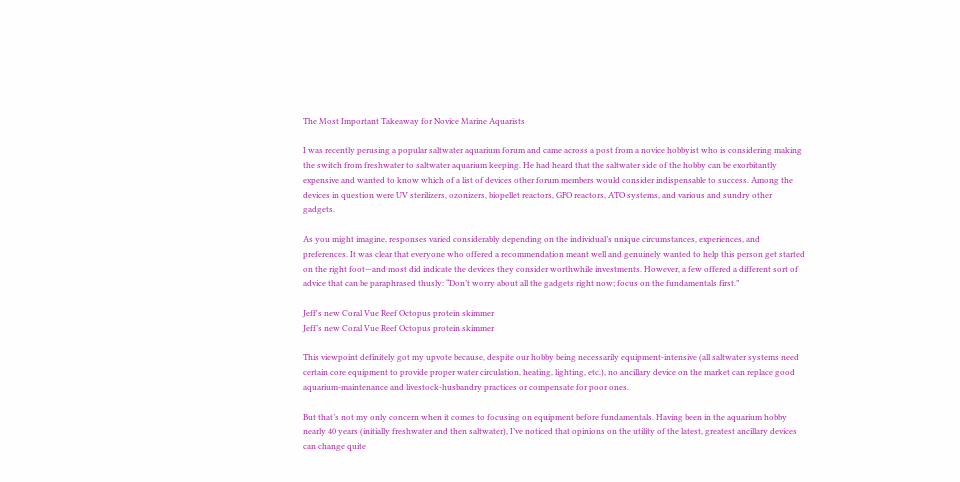The Most Important Takeaway for Novice Marine Aquarists

I was recently perusing a popular saltwater aquarium forum and came across a post from a novice hobbyist who is considering making the switch from freshwater to saltwater aquarium keeping. He had heard that the saltwater side of the hobby can be exorbitantly expensive and wanted to know which of a list of devices other forum members would consider indispensable to success. Among the devices in question were UV sterilizers, ozonizers, biopellet reactors, GFO reactors, ATO systems, and various and sundry other gadgets.

As you might imagine, responses varied considerably depending on the individual’s unique circumstances, experiences, and preferences. It was clear that everyone who offered a recommendation meant well and genuinely wanted to help this person get started on the right foot—and most did indicate the devices they consider worthwhile investments. However, a few offered a different sort of advice that can be paraphrased thusly: “Don’t worry about all the gadgets right now; focus on the fundamentals first.”

Jeff's new Coral Vue Reef Octopus protein skimmer
Jeff’s new Coral Vue Reef Octopus protein skimmer

This viewpoint definitely got my upvote because, despite our hobby being necessarily equipment-intensive (all saltwater systems need certain core equipment to provide proper water circulation, heating, lighting, etc.), no ancillary device on the market can replace good aquarium-maintenance and livestock-husbandry practices or compensate for poor ones.

But that’s not my only concern when it comes to focusing on equipment before fundamentals. Having been in the aquarium hobby nearly 40 years (initially freshwater and then saltwater), I’ve noticed that opinions on the utility of the latest, greatest ancillary devices can change quite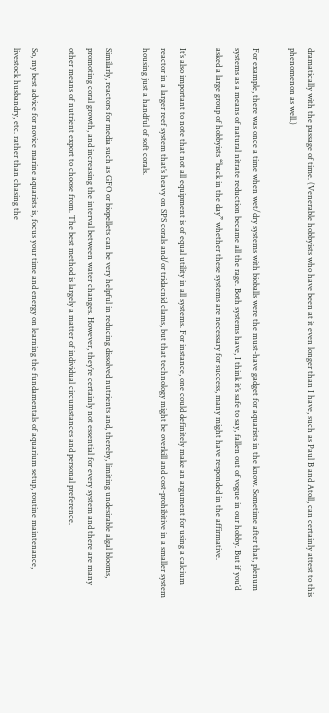dramatically with the passage of time. (Venerable hobbyists who have been at it even longer than I have, such as Paul B and Atoll, can certainly attest to this phenomenon as well.)

For example, there was once a time when wet/dry systems with bioballs were the must-have gadget for aquarists in the know. Sometime after that, plenum systems as a means of natural nitrate reduction became all the rage. Both systems have, I think it’s safe to say, fallen out of vogue in our hobby. But if you’d asked a large group of hobbyists “back in the day” whether these systems are necessary for success, many might have responded in the affirmative.

It’s also important to note that not all equipment is of equal utility in all systems. For instance, one could definitely make an argument for using a calcium reactor in a larger reef system that’s heavy on SPS corals and/or tridacnid clams, but that technology might be overkill and cost-prohibitive in a smaller system housing just a handful of soft corals.

Similarly, reactors for media such as GFO or biopellets can be very helpful in reducing dissolved nutrients and, thereby, limiting undesirable algal blooms, promoting coral growth, and increasing the interval between water changes. However, they’re certainly not essential for every system and there are many other means of nutrient export to choose from. The best method is largely a matter of individual circumstances and personal preference.

So, my best advice for novice marine aquarists is, focus your time and energy on learning the fundamentals of aquarium setup, routine maintenance, livestock husbandry, etc. rather than chasing the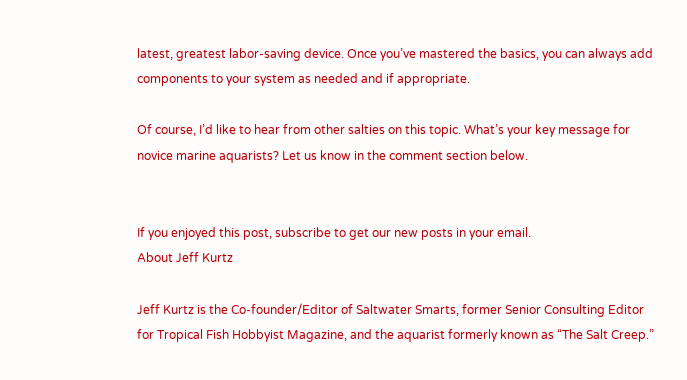latest, greatest labor-saving device. Once you’ve mastered the basics, you can always add components to your system as needed and if appropriate.

Of course, I’d like to hear from other salties on this topic. What’s your key message for novice marine aquarists? Let us know in the comment section below.


If you enjoyed this post, subscribe to get our new posts in your email.
About Jeff Kurtz

Jeff Kurtz is the Co-founder/Editor of Saltwater Smarts, former Senior Consulting Editor for Tropical Fish Hobbyist Magazine, and the aquarist formerly known as “The Salt Creep.”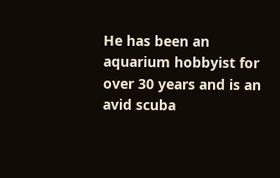He has been an aquarium hobbyist for over 30 years and is an avid scuba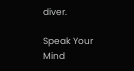diver.

Speak Your Mind